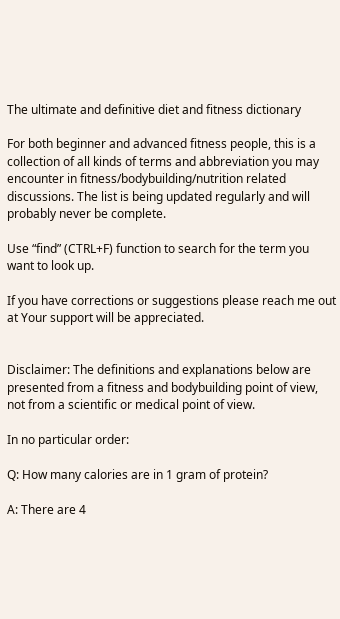The ultimate and definitive diet and fitness dictionary

For both beginner and advanced fitness people, this is a collection of all kinds of terms and abbreviation you may encounter in fitness/bodybuilding/nutrition related discussions. The list is being updated regularly and will probably never be complete.

Use “find” (CTRL+F) function to search for the term you want to look up.

If you have corrections or suggestions please reach me out at Your support will be appreciated.


Disclaimer: The definitions and explanations below are presented from a fitness and bodybuilding point of view, not from a scientific or medical point of view.

In no particular order:

Q: How many calories are in 1 gram of protein?

A: There are 4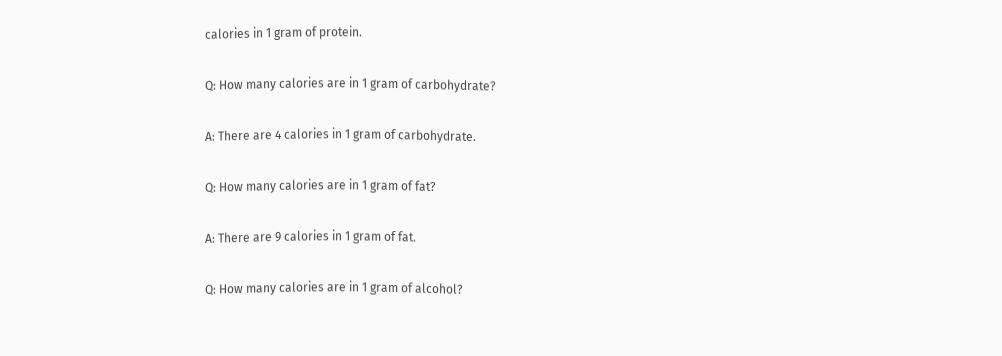calories in 1 gram of protein.

Q: How many calories are in 1 gram of carbohydrate?

A: There are 4 calories in 1 gram of carbohydrate.

Q: How many calories are in 1 gram of fat?

A: There are 9 calories in 1 gram of fat.

Q: How many calories are in 1 gram of alcohol?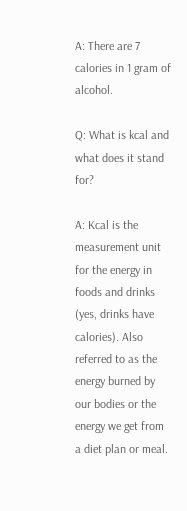A: There are 7 calories in 1 gram of alcohol.

Q: What is kcal and what does it stand for?

A: Kcal is the measurement unit for the energy in foods and drinks (yes, drinks have calories). Also referred to as the energy burned by our bodies or the energy we get from a diet plan or meal.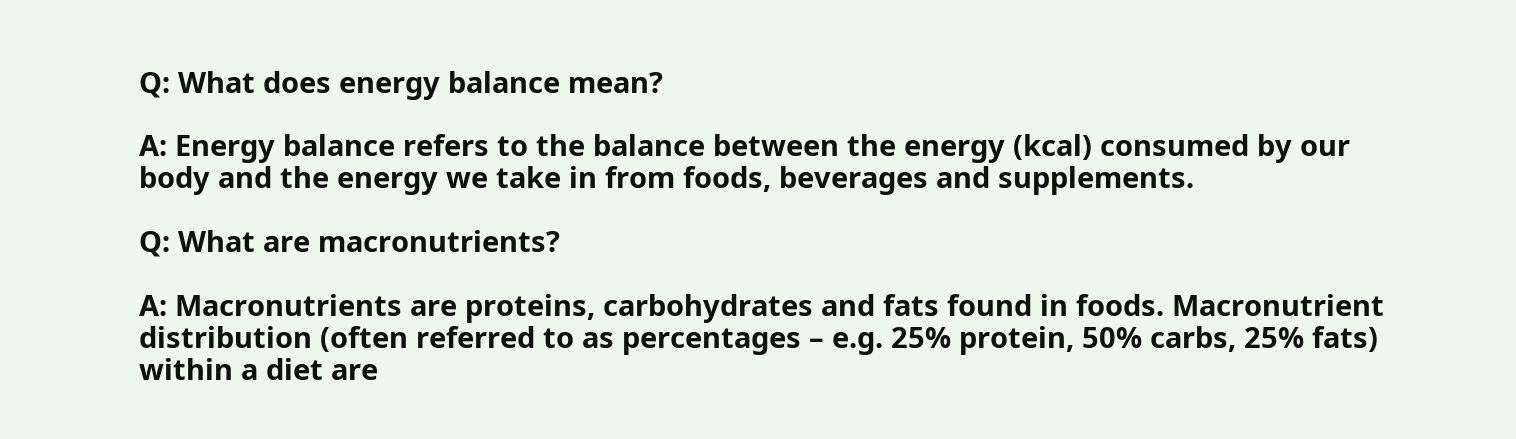Q: What does energy balance mean?

A: Energy balance refers to the balance between the energy (kcal) consumed by our body and the energy we take in from foods, beverages and supplements.

Q: What are macronutrients?

A: Macronutrients are proteins, carbohydrates and fats found in foods. Macronutrient distribution (often referred to as percentages – e.g. 25% protein, 50% carbs, 25% fats) within a diet are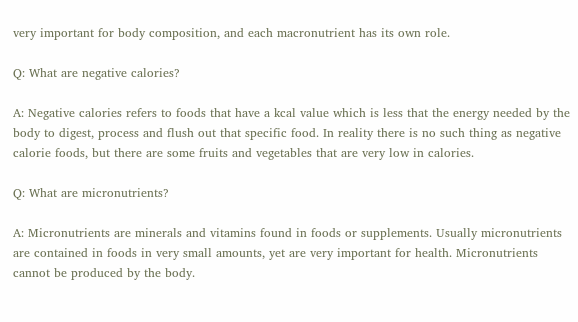very important for body composition, and each macronutrient has its own role.

Q: What are negative calories?

A: Negative calories refers to foods that have a kcal value which is less that the energy needed by the body to digest, process and flush out that specific food. In reality there is no such thing as negative calorie foods, but there are some fruits and vegetables that are very low in calories.

Q: What are micronutrients?

A: Micronutrients are minerals and vitamins found in foods or supplements. Usually micronutrients are contained in foods in very small amounts, yet are very important for health. Micronutrients cannot be produced by the body.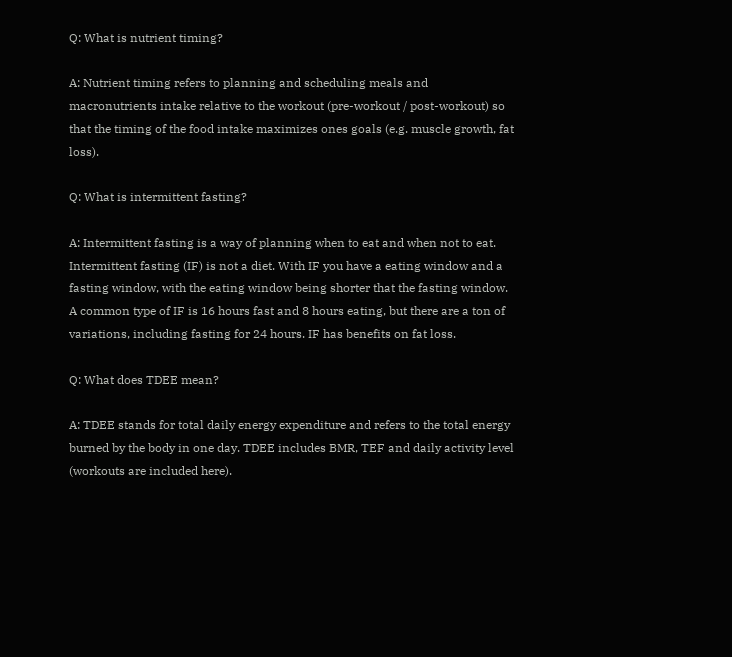Q: What is nutrient timing?

A: Nutrient timing refers to planning and scheduling meals and macronutrients intake relative to the workout (pre-workout / post-workout) so that the timing of the food intake maximizes ones goals (e.g. muscle growth, fat loss).

Q: What is intermittent fasting?

A: Intermittent fasting is a way of planning when to eat and when not to eat. Intermittent fasting (IF) is not a diet. With IF you have a eating window and a fasting window, with the eating window being shorter that the fasting window. A common type of IF is 16 hours fast and 8 hours eating, but there are a ton of variations, including fasting for 24 hours. IF has benefits on fat loss.

Q: What does TDEE mean?

A: TDEE stands for total daily energy expenditure and refers to the total energy burned by the body in one day. TDEE includes BMR, TEF and daily activity level (workouts are included here).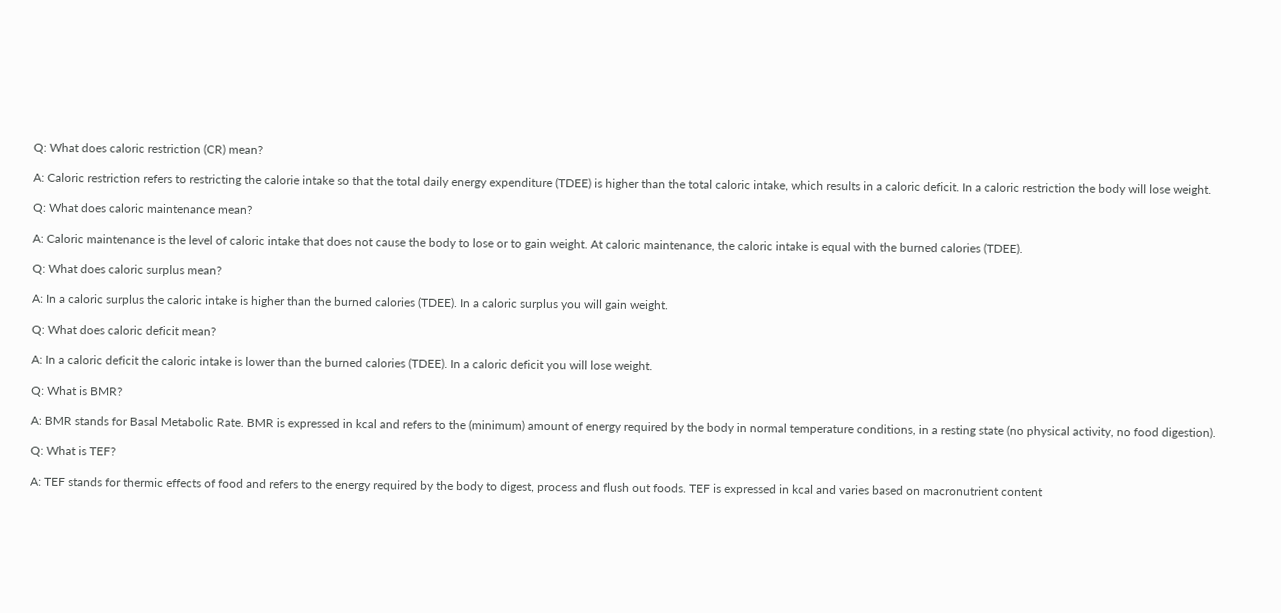Q: What does caloric restriction (CR) mean?

A: Caloric restriction refers to restricting the calorie intake so that the total daily energy expenditure (TDEE) is higher than the total caloric intake, which results in a caloric deficit. In a caloric restriction the body will lose weight.

Q: What does caloric maintenance mean?

A: Caloric maintenance is the level of caloric intake that does not cause the body to lose or to gain weight. At caloric maintenance, the caloric intake is equal with the burned calories (TDEE).

Q: What does caloric surplus mean?

A: In a caloric surplus the caloric intake is higher than the burned calories (TDEE). In a caloric surplus you will gain weight.

Q: What does caloric deficit mean?

A: In a caloric deficit the caloric intake is lower than the burned calories (TDEE). In a caloric deficit you will lose weight.

Q: What is BMR?

A: BMR stands for Basal Metabolic Rate. BMR is expressed in kcal and refers to the (minimum) amount of energy required by the body in normal temperature conditions, in a resting state (no physical activity, no food digestion).

Q: What is TEF?

A: TEF stands for thermic effects of food and refers to the energy required by the body to digest, process and flush out foods. TEF is expressed in kcal and varies based on macronutrient content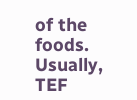of the foods. Usually, TEF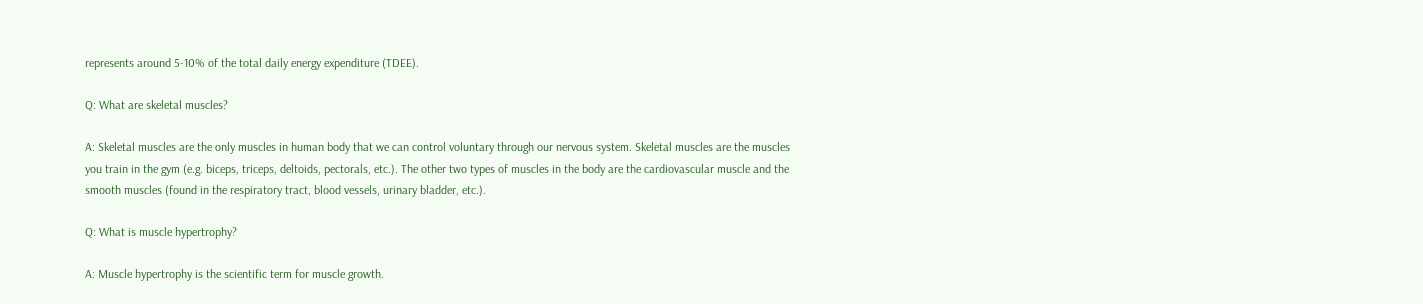represents around 5-10% of the total daily energy expenditure (TDEE).

Q: What are skeletal muscles?

A: Skeletal muscles are the only muscles in human body that we can control voluntary through our nervous system. Skeletal muscles are the muscles you train in the gym (e.g. biceps, triceps, deltoids, pectorals, etc.). The other two types of muscles in the body are the cardiovascular muscle and the smooth muscles (found in the respiratory tract, blood vessels, urinary bladder, etc.).

Q: What is muscle hypertrophy?

A: Muscle hypertrophy is the scientific term for muscle growth.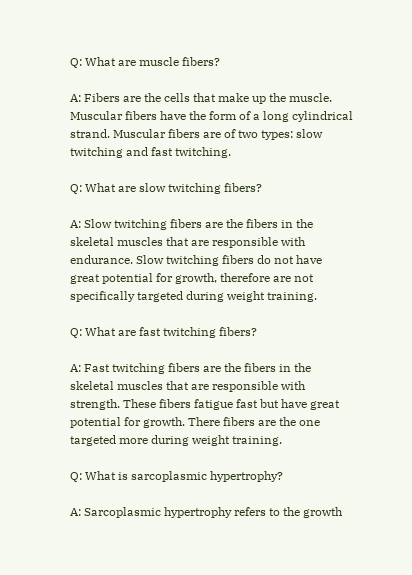Q: What are muscle fibers?

A: Fibers are the cells that make up the muscle. Muscular fibers have the form of a long cylindrical strand. Muscular fibers are of two types: slow twitching and fast twitching.

Q: What are slow twitching fibers?

A: Slow twitching fibers are the fibers in the skeletal muscles that are responsible with endurance. Slow twitching fibers do not have great potential for growth, therefore are not specifically targeted during weight training.

Q: What are fast twitching fibers?

A: Fast twitching fibers are the fibers in the skeletal muscles that are responsible with strength. These fibers fatigue fast but have great potential for growth. There fibers are the one targeted more during weight training.

Q: What is sarcoplasmic hypertrophy?

A: Sarcoplasmic hypertrophy refers to the growth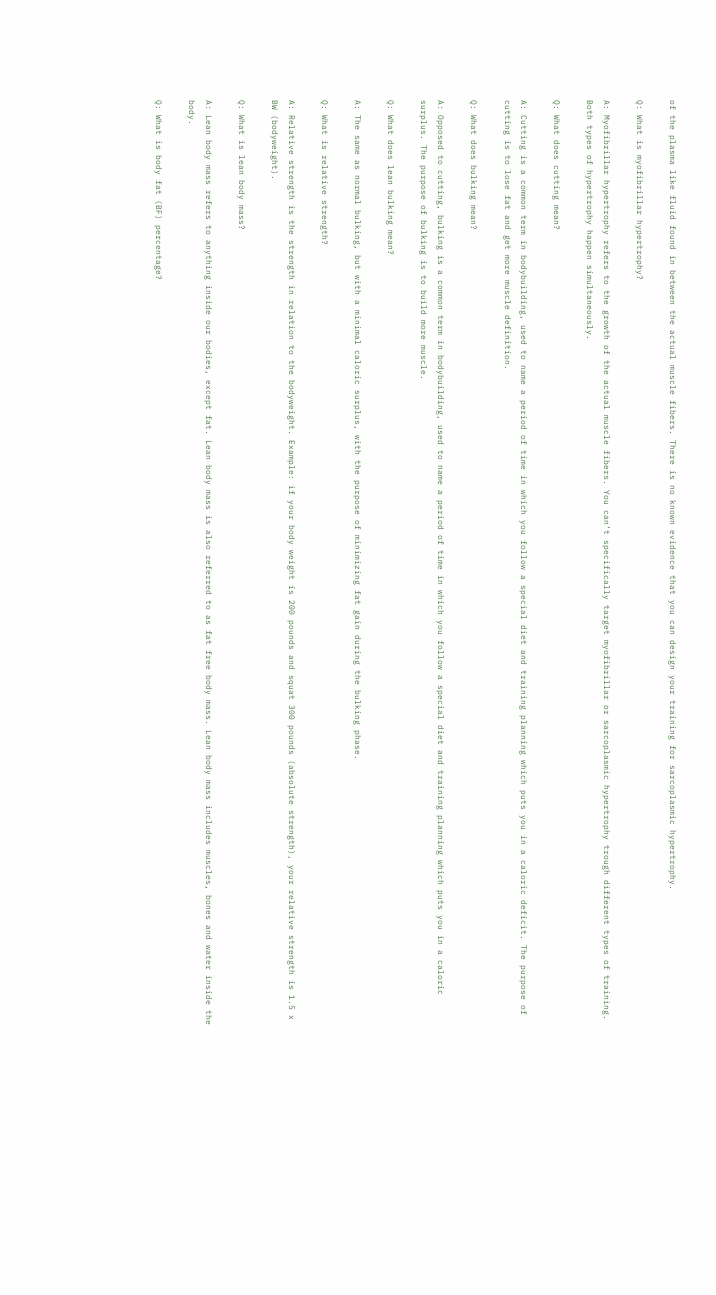of the plasma like fluid found in between the actual muscle fibers. There is no known evidence that you can design your training for sarcoplasmic hypertrophy.

Q: What is myofibrillar hypertrophy?

A: Myofibrillar hypertrophy refers to the growth of the actual muscle fibers. You can’t specifically target myofibrillar or sarcoplasmic hypertrophy trough different types of training. Both types of hypertrophy happen simultaneously.

Q: What does cutting mean?

A: Cutting is a common term in bodybuilding, used to name a period of time in which you follow a special diet and training planning which puts you in a caloric deficit. The purpose of cutting is to lose fat and get more muscle definition.

Q: What does bulking mean?

A: Opposed to cutting, bulking is a common term in bodybuilding, used to name a period of time in which you follow a special diet and training planning which puts you in a caloric surplus. The purpose of bulking is to build more muscle.

Q: What does lean bulking mean?

A: The same as normal bulking, but with a minimal caloric surplus, with the purpose of minimizing fat gain during the bulking phase.

Q: What is relative strength?

A: Relative strength is the strength in relation to the bodyweight. Example: if your body weight is 200 pounds and squat 300 pounds (absolute strength), your relative strength is 1.5 x BW (bodyweight).

Q: What is lean body mass?

A: Lean body mass refers to anything inside our bodies, except fat. Lean body mass is also referred to as fat free body mass. Lean body mass includes muscles, bones and water inside the body.

Q: What is body fat (BF) percentage?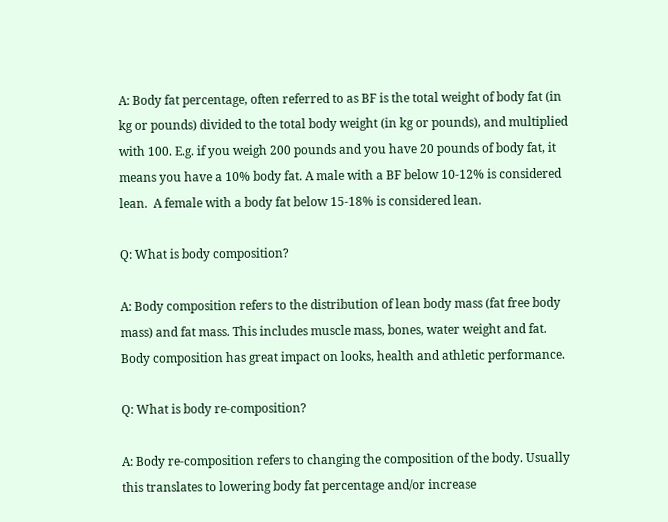A: Body fat percentage, often referred to as BF is the total weight of body fat (in kg or pounds) divided to the total body weight (in kg or pounds), and multiplied with 100. E.g. if you weigh 200 pounds and you have 20 pounds of body fat, it means you have a 10% body fat. A male with a BF below 10-12% is considered lean.  A female with a body fat below 15-18% is considered lean.

Q: What is body composition?

A: Body composition refers to the distribution of lean body mass (fat free body mass) and fat mass. This includes muscle mass, bones, water weight and fat. Body composition has great impact on looks, health and athletic performance.

Q: What is body re-composition?

A: Body re-composition refers to changing the composition of the body. Usually this translates to lowering body fat percentage and/or increase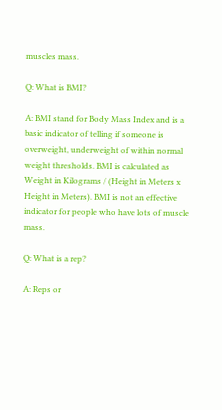muscles mass.

Q: What is BMI?

A: BMI stand for Body Mass Index and is a basic indicator of telling if someone is overweight, underweight of within normal weight thresholds. BMI is calculated as Weight in Kilograms / (Height in Meters x Height in Meters). BMI is not an effective indicator for people who have lots of muscle mass.

Q: What is a rep?

A: Reps or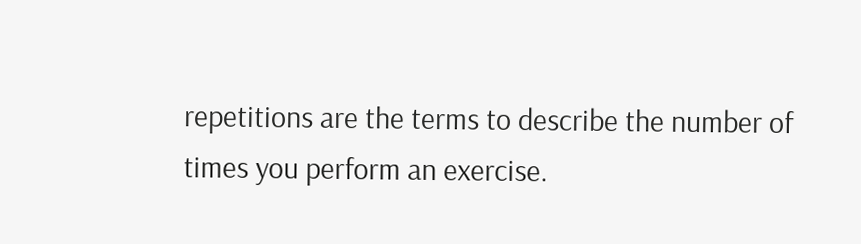repetitions are the terms to describe the number of times you perform an exercise.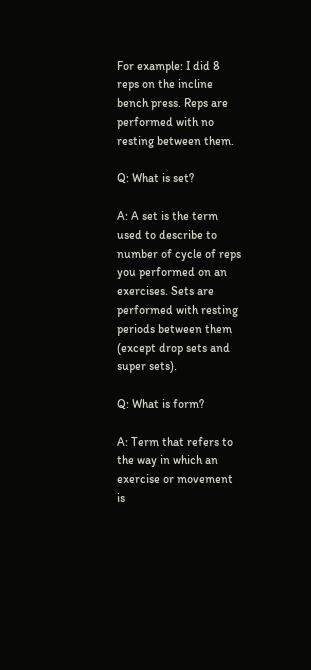For example: I did 8 reps on the incline bench press. Reps are performed with no resting between them.

Q: What is set?

A: A set is the term used to describe to number of cycle of reps you performed on an exercises. Sets are performed with resting periods between them (except drop sets and super sets).

Q: What is form?

A: Term that refers to the way in which an exercise or movement is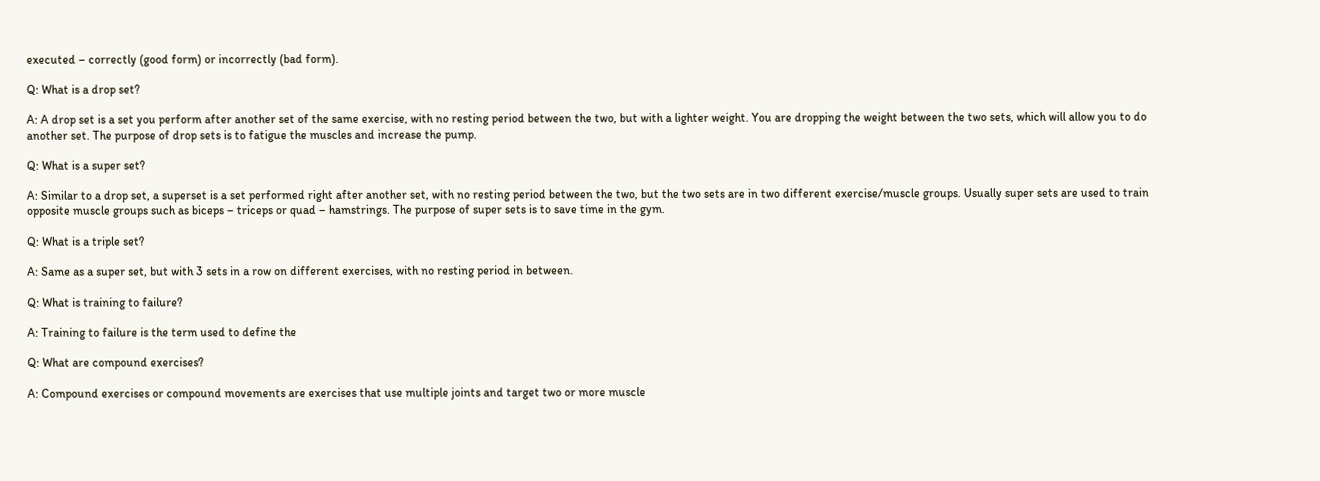executed – correctly (good form) or incorrectly (bad form).

Q: What is a drop set?

A: A drop set is a set you perform after another set of the same exercise, with no resting period between the two, but with a lighter weight. You are dropping the weight between the two sets, which will allow you to do another set. The purpose of drop sets is to fatigue the muscles and increase the pump.

Q: What is a super set?

A: Similar to a drop set, a superset is a set performed right after another set, with no resting period between the two, but the two sets are in two different exercise/muscle groups. Usually super sets are used to train opposite muscle groups such as biceps – triceps or quad – hamstrings. The purpose of super sets is to save time in the gym.

Q: What is a triple set?

A: Same as a super set, but with 3 sets in a row on different exercises, with no resting period in between.

Q: What is training to failure?

A: Training to failure is the term used to define the

Q: What are compound exercises?

A: Compound exercises or compound movements are exercises that use multiple joints and target two or more muscle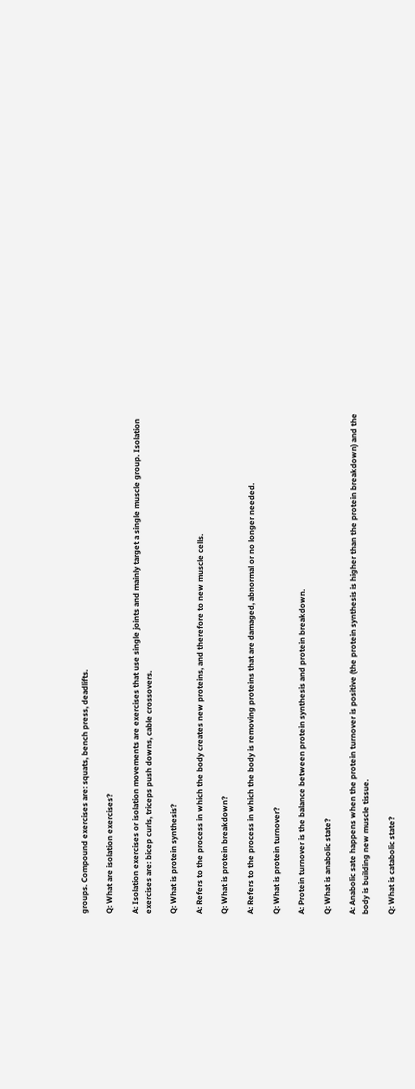groups. Compound exercises are: squats, bench press, deadlifts.

Q: What are isolation exercises?

A: Isolation exercises or isolation movements are exercises that use single joints and mainly target a single muscle group. Isolation exercises are: bicep curls, triceps push downs, cable crossovers.

Q: What is protein synthesis?

A: Refers to the process in which the body creates new proteins, and therefore to new muscle cells.

Q: What is protein breakdown?

A: Refers to the process in which the body is removing proteins that are damaged, abnormal or no longer needed.

Q: What is protein turnover?

A: Protein turnover is the balance between protein synthesis and protein breakdown.

Q: What is anabolic state?

A: Anabolic sate happens when the protein turnover is positive (the protein synthesis is higher than the protein breakdown) and the body is building new muscle tissue.

Q: What is catabolic state?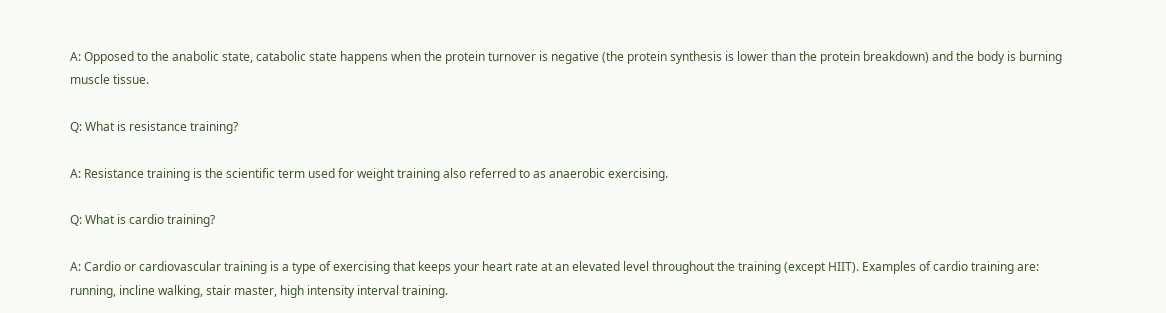A: Opposed to the anabolic state, catabolic state happens when the protein turnover is negative (the protein synthesis is lower than the protein breakdown) and the body is burning muscle tissue.

Q: What is resistance training?

A: Resistance training is the scientific term used for weight training also referred to as anaerobic exercising.

Q: What is cardio training?

A: Cardio or cardiovascular training is a type of exercising that keeps your heart rate at an elevated level throughout the training (except HIIT). Examples of cardio training are: running, incline walking, stair master, high intensity interval training.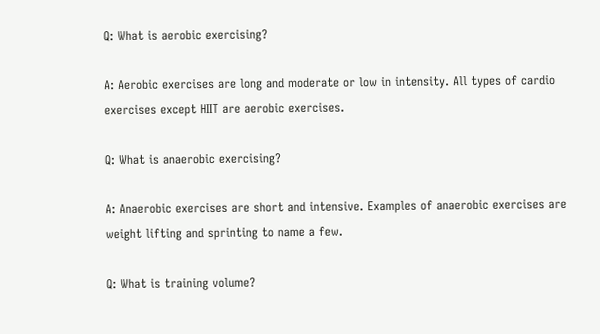Q: What is aerobic exercising?

A: Aerobic exercises are long and moderate or low in intensity. All types of cardio exercises except HIIT are aerobic exercises.

Q: What is anaerobic exercising?

A: Anaerobic exercises are short and intensive. Examples of anaerobic exercises are weight lifting and sprinting to name a few.

Q: What is training volume?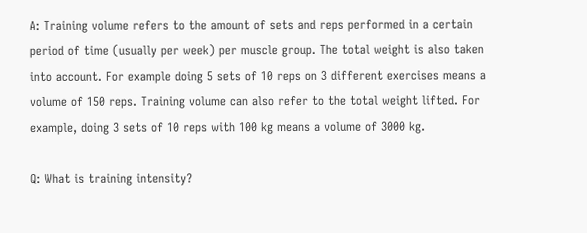A: Training volume refers to the amount of sets and reps performed in a certain period of time (usually per week) per muscle group. The total weight is also taken into account. For example doing 5 sets of 10 reps on 3 different exercises means a volume of 150 reps. Training volume can also refer to the total weight lifted. For example, doing 3 sets of 10 reps with 100 kg means a volume of 3000 kg.

Q: What is training intensity?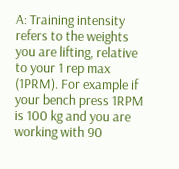A: Training intensity refers to the weights you are lifting, relative to your 1 rep max (1PRM). For example if your bench press 1RPM is 100 kg and you are working with 90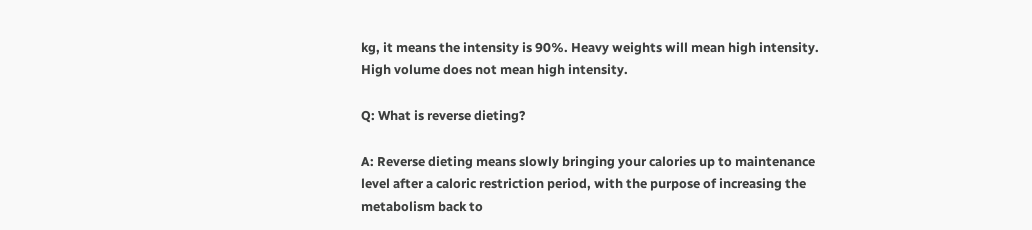kg, it means the intensity is 90%. Heavy weights will mean high intensity. High volume does not mean high intensity.

Q: What is reverse dieting?

A: Reverse dieting means slowly bringing your calories up to maintenance level after a caloric restriction period, with the purpose of increasing the metabolism back to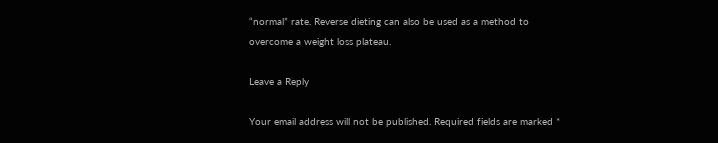“normal” rate. Reverse dieting can also be used as a method to overcome a weight loss plateau.

Leave a Reply

Your email address will not be published. Required fields are marked *